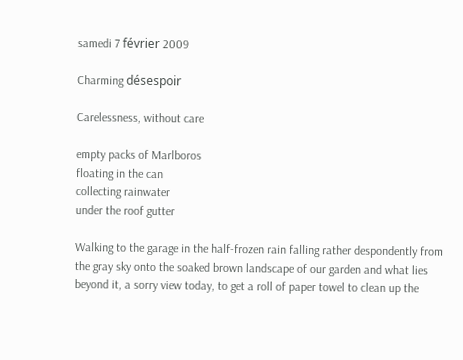samedi 7 février 2009

Charming désespoir

Carelessness, without care

empty packs of Marlboros
floating in the can
collecting rainwater
under the roof gutter

Walking to the garage in the half-frozen rain falling rather despondently from the gray sky onto the soaked brown landscape of our garden and what lies beyond it, a sorry view today, to get a roll of paper towel to clean up the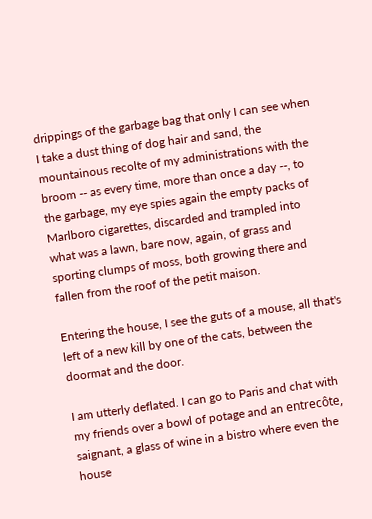drippings of the garbage bag that only I can see when I take a dust thing of dog hair and sand, the mountainous recolte of my administrations with the broom -- as every time, more than once a day --, to the garbage, my eye spies again the empty packs of Marlboro cigarettes, discarded and trampled into what was a lawn, bare now, again, of grass and sporting clumps of moss, both growing there and fallen from the roof of the petit maison.

Entering the house, I see the guts of a mouse, all that's left of a new kill by one of the cats, between the doormat and the door.

I am utterly deflated. I can go to Paris and chat with my friends over a bowl of potage and an entrecôte, saignant, a glass of wine in a bistro where even the house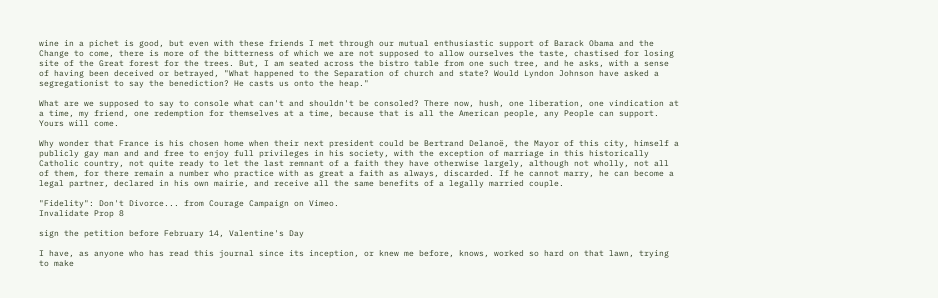wine in a pichet is good, but even with these friends I met through our mutual enthusiastic support of Barack Obama and the Change to come, there is more of the bitterness of which we are not supposed to allow ourselves the taste, chastised for losing site of the Great forest for the trees. But, I am seated across the bistro table from one such tree, and he asks, with a sense of having been deceived or betrayed, "What happened to the Separation of church and state? Would Lyndon Johnson have asked a segregationist to say the benediction? He casts us onto the heap."

What are we supposed to say to console what can't and shouldn't be consoled? There now, hush, one liberation, one vindication at a time, my friend, one redemption for themselves at a time, because that is all the American people, any People can support. Yours will come.

Why wonder that France is his chosen home when their next president could be Bertrand Delanoë, the Mayor of this city, himself a publicly gay man and and free to enjoy full privileges in his society, with the exception of marriage in this historically Catholic country, not quite ready to let the last remnant of a faith they have otherwise largely, although not wholly, not all of them, for there remain a number who practice with as great a faith as always, discarded. If he cannot marry, he can become a legal partner, declared in his own mairie, and receive all the same benefits of a legally married couple.

"Fidelity": Don't Divorce... from Courage Campaign on Vimeo.
Invalidate Prop 8

sign the petition before February 14, Valentine's Day

I have, as anyone who has read this journal since its inception, or knew me before, knows, worked so hard on that lawn, trying to make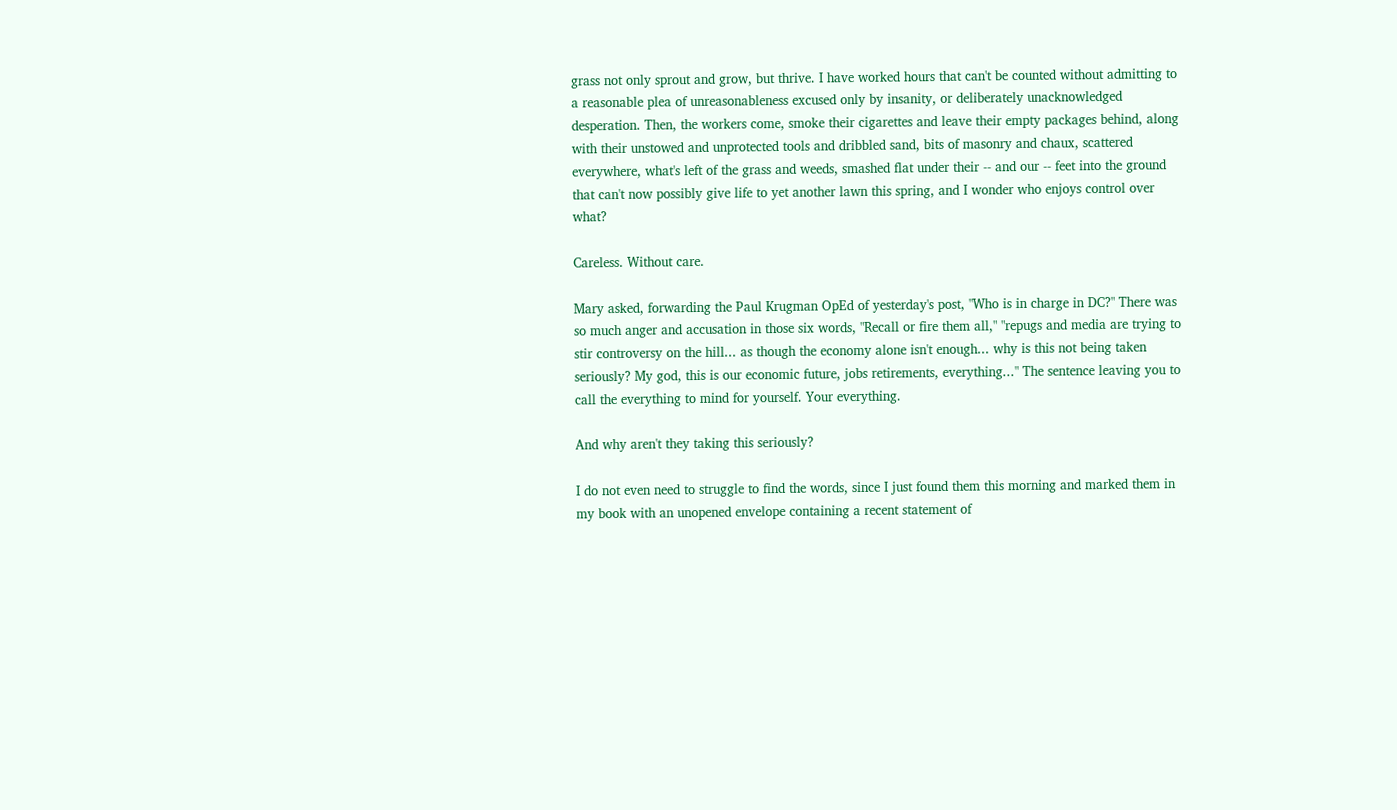grass not only sprout and grow, but thrive. I have worked hours that can't be counted without admitting to a reasonable plea of unreasonableness excused only by insanity, or deliberately unacknowledged desperation. Then, the workers come, smoke their cigarettes and leave their empty packages behind, along with their unstowed and unprotected tools and dribbled sand, bits of masonry and chaux, scattered everywhere, what's left of the grass and weeds, smashed flat under their -- and our -- feet into the ground that can't now possibly give life to yet another lawn this spring, and I wonder who enjoys control over what?

Careless. Without care.

Mary asked, forwarding the Paul Krugman OpEd of yesterday's post, "Who is in charge in DC?" There was so much anger and accusation in those six words, "Recall or fire them all," "repugs and media are trying to stir controversy on the hill... as though the economy alone isn't enough... why is this not being taken seriously? My god, this is our economic future, jobs retirements, everything..." The sentence leaving you to call the everything to mind for yourself. Your everything.

And why aren't they taking this seriously?

I do not even need to struggle to find the words, since I just found them this morning and marked them in my book with an unopened envelope containing a recent statement of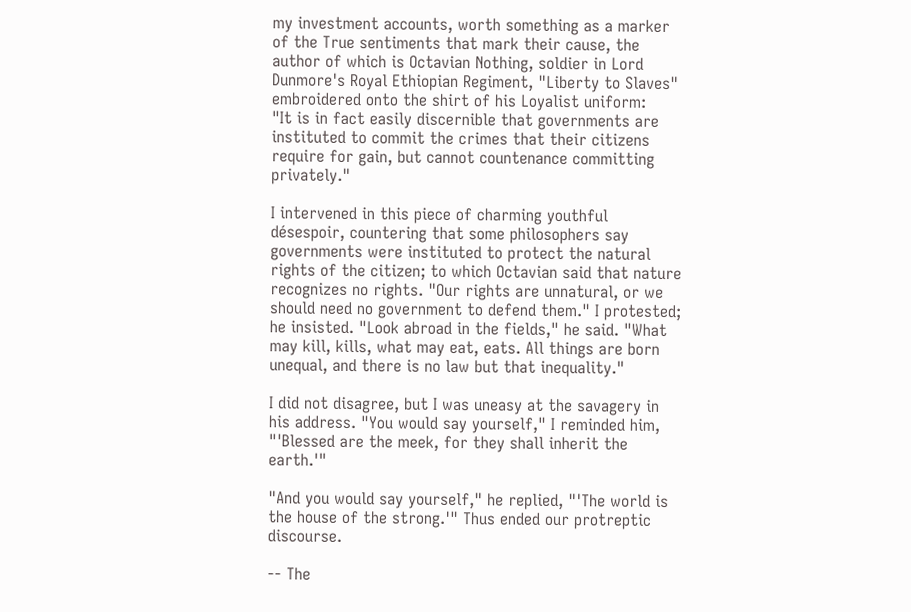my investment accounts, worth something as a marker of the True sentiments that mark their cause, the author of which is Octavian Nothing, soldier in Lord Dunmore's Royal Ethiopian Regiment, "Liberty to Slaves" embroidered onto the shirt of his Loyalist uniform:
"It is in fact easily discernible that governments are instituted to commit the crimes that their citizens require for gain, but cannot countenance committing privately."

I intervened in this piece of charming youthful désespoir, countering that some philosophers say governments were instituted to protect the natural rights of the citizen; to which Octavian said that nature recognizes no rights. "Our rights are unnatural, or we should need no government to defend them." I protested; he insisted. "Look abroad in the fields," he said. "What may kill, kills, what may eat, eats. All things are born unequal, and there is no law but that inequality."

I did not disagree, but I was uneasy at the savagery in his address. "You would say yourself," I reminded him, "'Blessed are the meek, for they shall inherit the earth.'"

"And you would say yourself," he replied, "'The world is the house of the strong.'" Thus ended our protreptic discourse.

-- The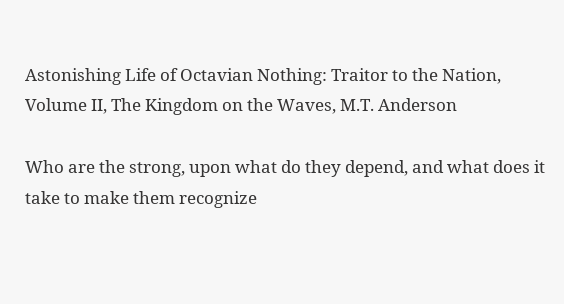Astonishing Life of Octavian Nothing: Traitor to the Nation, Volume II, The Kingdom on the Waves, M.T. Anderson

Who are the strong, upon what do they depend, and what does it take to make them recognize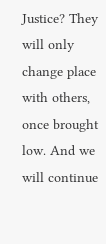Justice? They will only change place with others, once brought low. And we will continue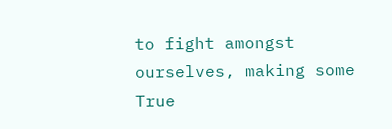to fight amongst ourselves, making some True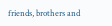friends, brothers and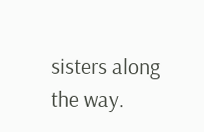sisters along the way.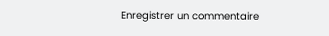Enregistrer un commentaire